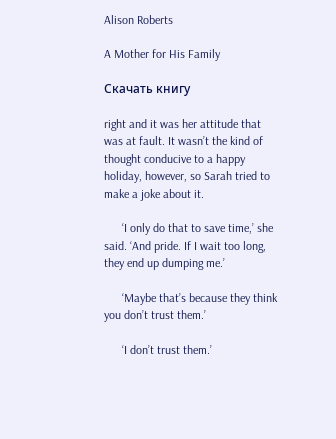Alison Roberts

A Mother for His Family

Скачать книгу

right and it was her attitude that was at fault. It wasn’t the kind of thought conducive to a happy holiday, however, so Sarah tried to make a joke about it.

      ‘I only do that to save time,’ she said. ‘And pride. If I wait too long, they end up dumping me.’

      ‘Maybe that’s because they think you don’t trust them.’

      ‘I don’t trust them.’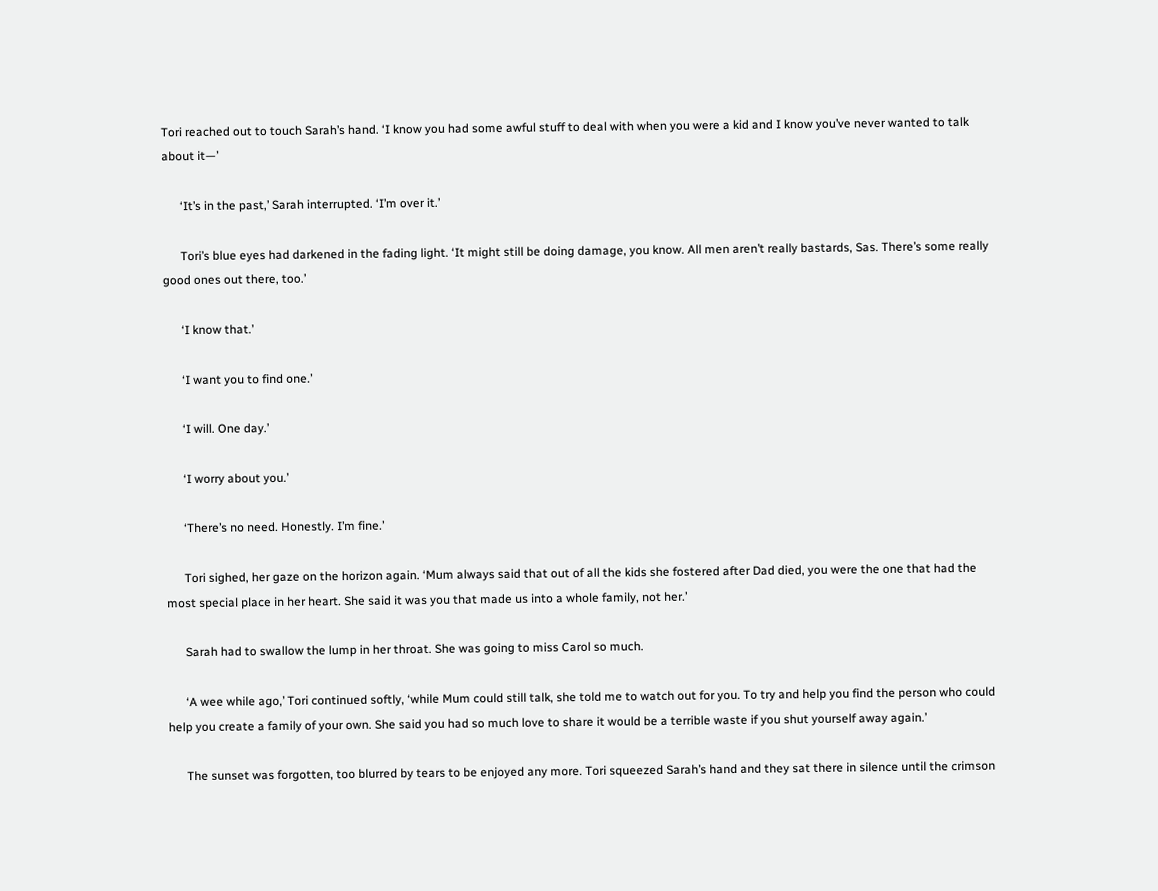Tori reached out to touch Sarah’s hand. ‘I know you had some awful stuff to deal with when you were a kid and I know you’ve never wanted to talk about it—’

      ‘It’s in the past,’ Sarah interrupted. ‘I’m over it.’

      Tori’s blue eyes had darkened in the fading light. ‘It might still be doing damage, you know. All men aren’t really bastards, Sas. There’s some really good ones out there, too.’

      ‘I know that.’

      ‘I want you to find one.’

      ‘I will. One day.’

      ‘I worry about you.’

      ‘There’s no need. Honestly. I’m fine.’

      Tori sighed, her gaze on the horizon again. ‘Mum always said that out of all the kids she fostered after Dad died, you were the one that had the most special place in her heart. She said it was you that made us into a whole family, not her.’

      Sarah had to swallow the lump in her throat. She was going to miss Carol so much.

      ‘A wee while ago,’ Tori continued softly, ‘while Mum could still talk, she told me to watch out for you. To try and help you find the person who could help you create a family of your own. She said you had so much love to share it would be a terrible waste if you shut yourself away again.’

      The sunset was forgotten, too blurred by tears to be enjoyed any more. Tori squeezed Sarah’s hand and they sat there in silence until the crimson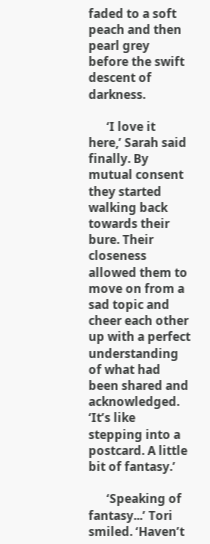faded to a soft peach and then pearl grey before the swift descent of darkness.

      ‘I love it here,’ Sarah said finally. By mutual consent they started walking back towards their bure. Their closeness allowed them to move on from a sad topic and cheer each other up with a perfect understanding of what had been shared and acknowledged. ‘It’s like stepping into a postcard. A little bit of fantasy.’

      ‘Speaking of fantasy...’ Tori smiled. ‘Haven’t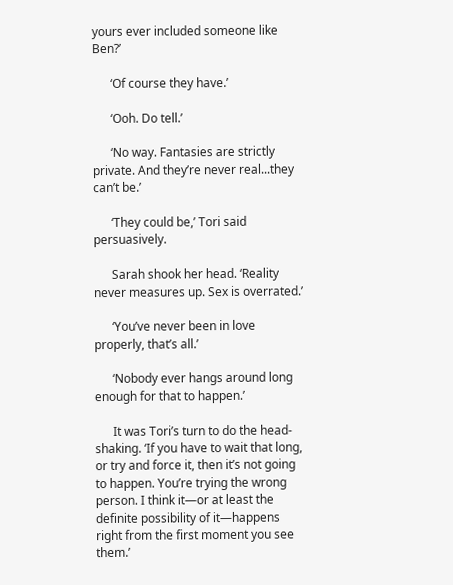yours ever included someone like Ben?’

      ‘Of course they have.’

      ‘Ooh. Do tell.’

      ‘No way. Fantasies are strictly private. And they’re never real...they can’t be.’

      ‘They could be,’ Tori said persuasively.

      Sarah shook her head. ‘Reality never measures up. Sex is overrated.’

      ‘You’ve never been in love properly, that’s all.’

      ‘Nobody ever hangs around long enough for that to happen.’

      It was Tori’s turn to do the head-shaking. ‘If you have to wait that long, or try and force it, then it’s not going to happen. You’re trying the wrong person. I think it—or at least the definite possibility of it—happens right from the first moment you see them.’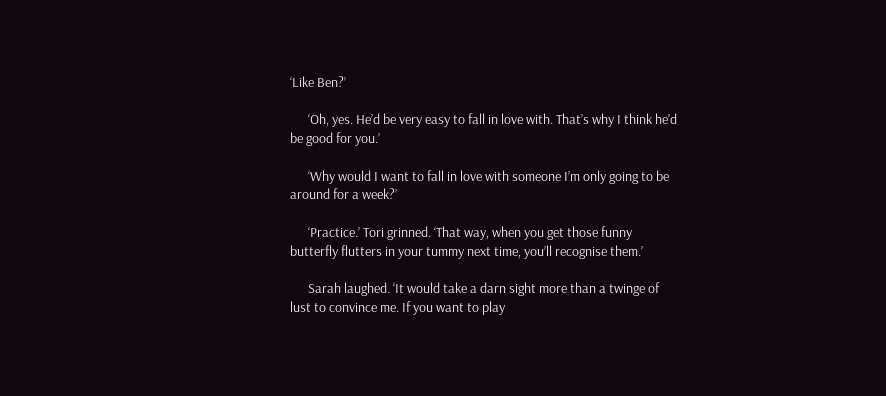‘Like Ben?’

      ‘Oh, yes. He’d be very easy to fall in love with. That’s why I think he’d be good for you.’

      ‘Why would I want to fall in love with someone I’m only going to be around for a week?’

      ‘Practice.’ Tori grinned. ‘That way, when you get those funny butterfly flutters in your tummy next time, you’ll recognise them.’

      Sarah laughed. ‘It would take a darn sight more than a twinge of lust to convince me. If you want to play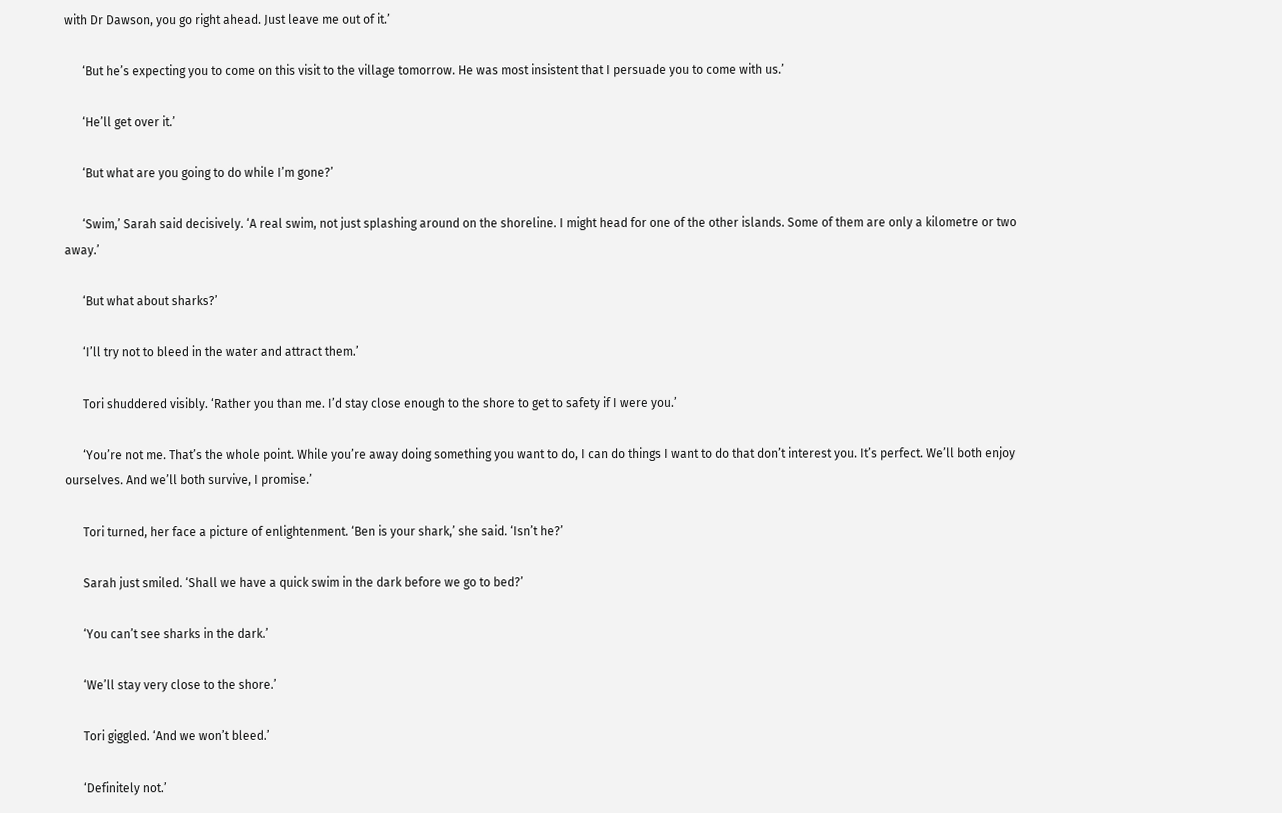with Dr Dawson, you go right ahead. Just leave me out of it.’

      ‘But he’s expecting you to come on this visit to the village tomorrow. He was most insistent that I persuade you to come with us.’

      ‘He’ll get over it.’

      ‘But what are you going to do while I’m gone?’

      ‘Swim,’ Sarah said decisively. ‘A real swim, not just splashing around on the shoreline. I might head for one of the other islands. Some of them are only a kilometre or two away.’

      ‘But what about sharks?’

      ‘I’ll try not to bleed in the water and attract them.’

      Tori shuddered visibly. ‘Rather you than me. I’d stay close enough to the shore to get to safety if I were you.’

      ‘You’re not me. That’s the whole point. While you’re away doing something you want to do, I can do things I want to do that don’t interest you. It’s perfect. We’ll both enjoy ourselves. And we’ll both survive, I promise.’

      Tori turned, her face a picture of enlightenment. ‘Ben is your shark,’ she said. ‘Isn’t he?’

      Sarah just smiled. ‘Shall we have a quick swim in the dark before we go to bed?’

      ‘You can’t see sharks in the dark.’

      ‘We’ll stay very close to the shore.’

      Tori giggled. ‘And we won’t bleed.’

      ‘Definitely not.’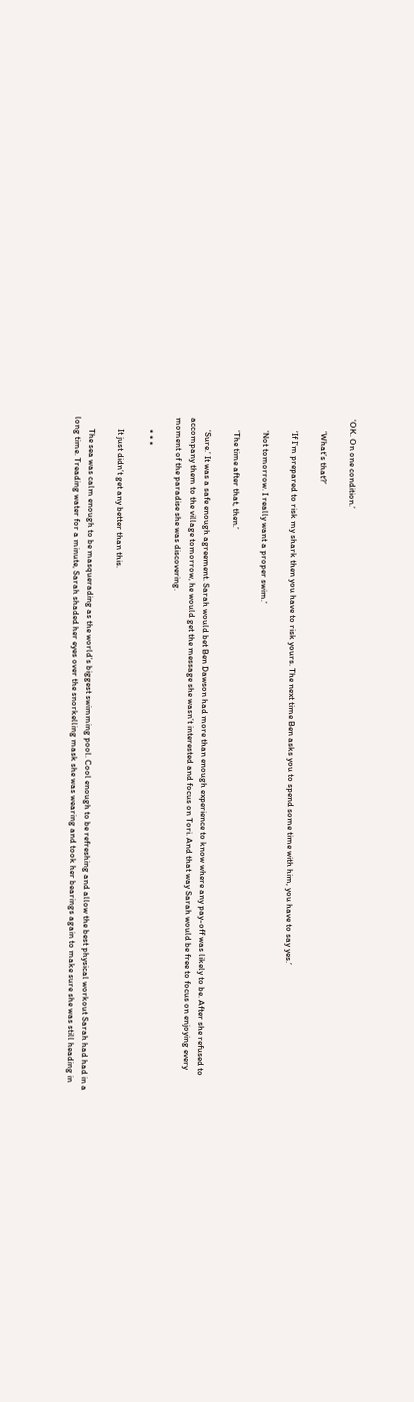‘OK. On one condition.’

      ‘What’s that?’

      ‘If I’m prepared to risk my shark then you have to risk yours. The next time Ben asks you to spend some time with him, you have to say yes.’

      ‘Not tomorrow. I really want a proper swim.’

      ‘The time after that, then.’

      ‘Sure.’ It was a safe enough agreement. Sarah would bet Ben Dawson had more than enough experience to know where any pay-off was likely to be. After she refused to accompany them to the village tomorrow, he would get the message she wasn’t interested and focus on Tori. And that way Sarah would be free to focus on enjoying every moment of the paradise she was discovering.

      * * *

      It just didn’t get any better than this.

      The sea was calm enough to be masquerading as the world’s biggest swimming pool. Cool enough to be refreshing and allow the best physical workout Sarah had had in a long time. Treading water for a minute, Sarah shaded her eyes over the snorkelling mask she was wearing and took her bearings again to make sure she was still heading in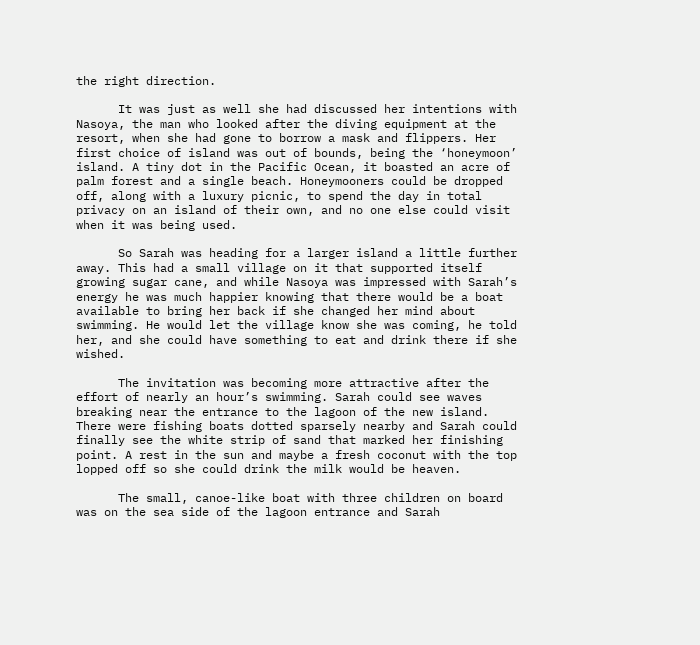the right direction.

      It was just as well she had discussed her intentions with Nasoya, the man who looked after the diving equipment at the resort, when she had gone to borrow a mask and flippers. Her first choice of island was out of bounds, being the ‘honeymoon’ island. A tiny dot in the Pacific Ocean, it boasted an acre of palm forest and a single beach. Honeymooners could be dropped off, along with a luxury picnic, to spend the day in total privacy on an island of their own, and no one else could visit when it was being used.

      So Sarah was heading for a larger island a little further away. This had a small village on it that supported itself growing sugar cane, and while Nasoya was impressed with Sarah’s energy he was much happier knowing that there would be a boat available to bring her back if she changed her mind about swimming. He would let the village know she was coming, he told her, and she could have something to eat and drink there if she wished.

      The invitation was becoming more attractive after the effort of nearly an hour’s swimming. Sarah could see waves breaking near the entrance to the lagoon of the new island. There were fishing boats dotted sparsely nearby and Sarah could finally see the white strip of sand that marked her finishing point. A rest in the sun and maybe a fresh coconut with the top lopped off so she could drink the milk would be heaven.

      The small, canoe-like boat with three children on board was on the sea side of the lagoon entrance and Sarah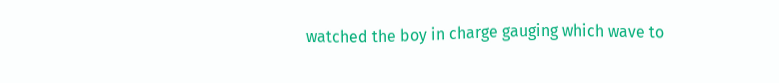watched the boy in charge gauging which wave to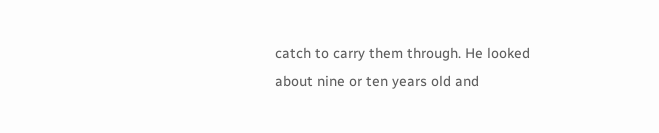catch to carry them through. He looked about nine or ten years old and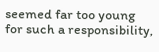seemed far too young for such a responsibility,